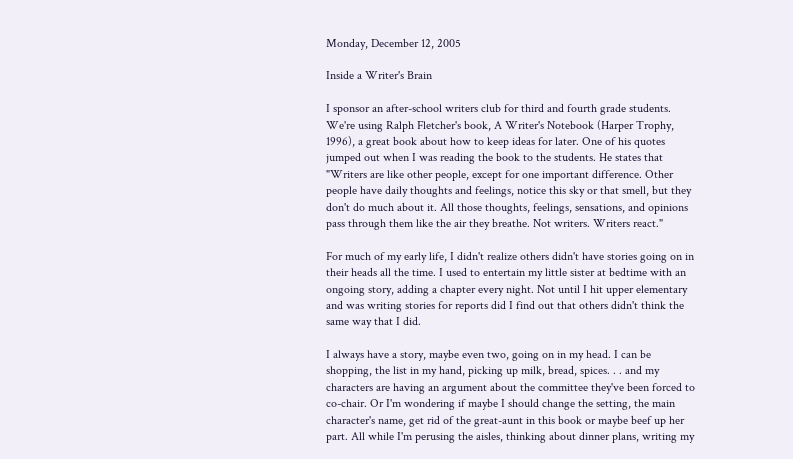Monday, December 12, 2005

Inside a Writer's Brain

I sponsor an after-school writers club for third and fourth grade students. We're using Ralph Fletcher's book, A Writer's Notebook (Harper Trophy, 1996), a great book about how to keep ideas for later. One of his quotes jumped out when I was reading the book to the students. He states that "Writers are like other people, except for one important difference. Other people have daily thoughts and feelings, notice this sky or that smell, but they don't do much about it. All those thoughts, feelings, sensations, and opinions pass through them like the air they breathe. Not writers. Writers react."

For much of my early life, I didn't realize others didn't have stories going on in their heads all the time. I used to entertain my little sister at bedtime with an ongoing story, adding a chapter every night. Not until I hit upper elementary and was writing stories for reports did I find out that others didn't think the same way that I did.

I always have a story, maybe even two, going on in my head. I can be shopping, the list in my hand, picking up milk, bread, spices. . . and my characters are having an argument about the committee they've been forced to co-chair. Or I'm wondering if maybe I should change the setting, the main character's name, get rid of the great-aunt in this book or maybe beef up her part. All while I'm perusing the aisles, thinking about dinner plans, writing my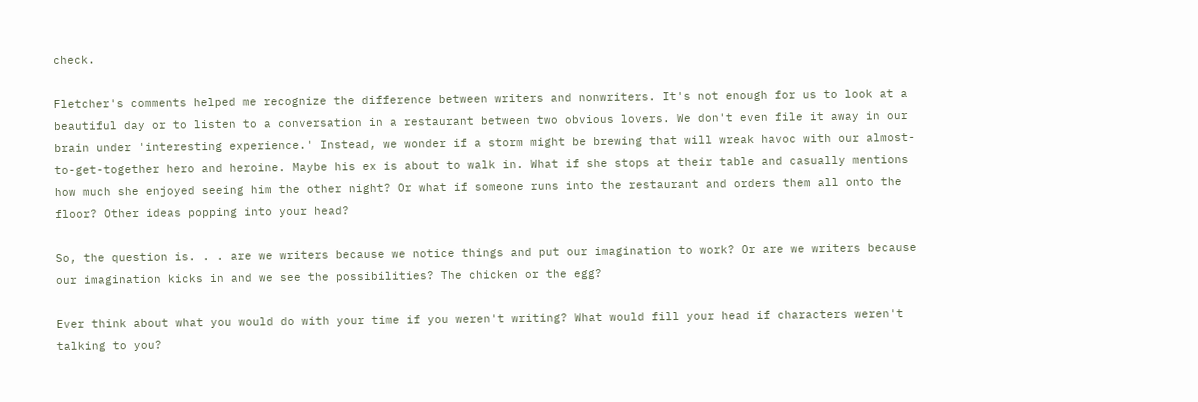check.

Fletcher's comments helped me recognize the difference between writers and nonwriters. It's not enough for us to look at a beautiful day or to listen to a conversation in a restaurant between two obvious lovers. We don't even file it away in our brain under 'interesting experience.' Instead, we wonder if a storm might be brewing that will wreak havoc with our almost-to-get-together hero and heroine. Maybe his ex is about to walk in. What if she stops at their table and casually mentions how much she enjoyed seeing him the other night? Or what if someone runs into the restaurant and orders them all onto the floor? Other ideas popping into your head?

So, the question is. . . are we writers because we notice things and put our imagination to work? Or are we writers because our imagination kicks in and we see the possibilities? The chicken or the egg?

Ever think about what you would do with your time if you weren't writing? What would fill your head if characters weren't talking to you?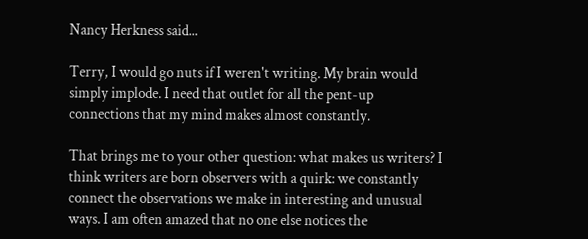Nancy Herkness said...

Terry, I would go nuts if I weren't writing. My brain would simply implode. I need that outlet for all the pent-up connections that my mind makes almost constantly.

That brings me to your other question: what makes us writers? I think writers are born observers with a quirk: we constantly connect the observations we make in interesting and unusual ways. I am often amazed that no one else notices the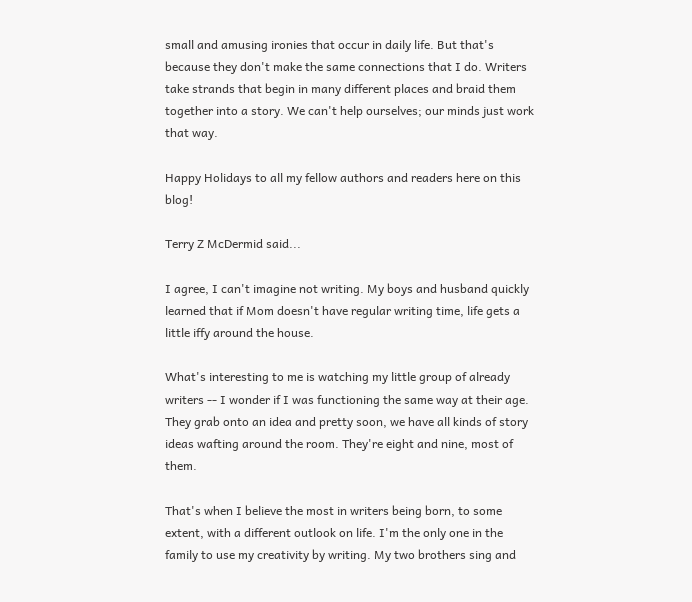small and amusing ironies that occur in daily life. But that's because they don't make the same connections that I do. Writers take strands that begin in many different places and braid them together into a story. We can't help ourselves; our minds just work that way.

Happy Holidays to all my fellow authors and readers here on this blog!

Terry Z McDermid said...

I agree, I can't imagine not writing. My boys and husband quickly learned that if Mom doesn't have regular writing time, life gets a little iffy around the house.

What's interesting to me is watching my little group of already writers -- I wonder if I was functioning the same way at their age. They grab onto an idea and pretty soon, we have all kinds of story ideas wafting around the room. They're eight and nine, most of them.

That's when I believe the most in writers being born, to some extent, with a different outlook on life. I'm the only one in the family to use my creativity by writing. My two brothers sing and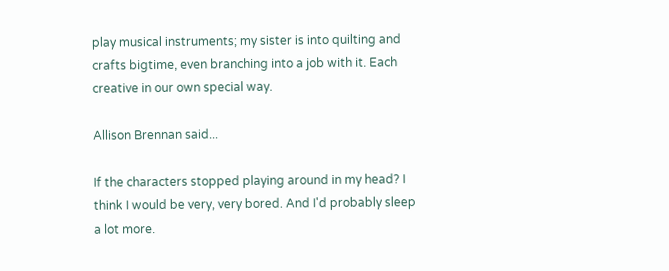play musical instruments; my sister is into quilting and crafts bigtime, even branching into a job with it. Each creative in our own special way.

Allison Brennan said...

If the characters stopped playing around in my head? I think I would be very, very bored. And I'd probably sleep a lot more.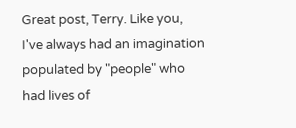Great post, Terry. Like you, I've always had an imagination populated by "people" who had lives of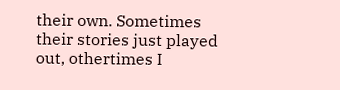their own. Sometimes their stories just played out, othertimes I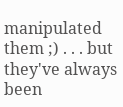manipulated them ;) . . . but they've always been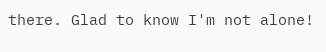there. Glad to know I'm not alone!